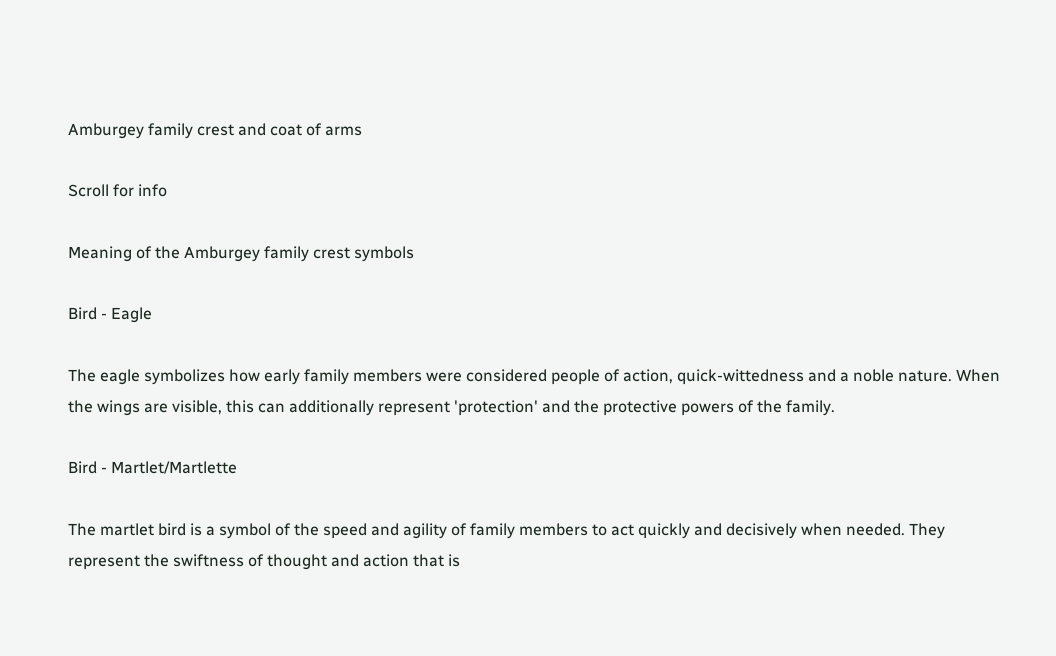Amburgey family crest and coat of arms

Scroll for info

Meaning of the Amburgey family crest symbols

Bird - Eagle

The eagle symbolizes how early family members were considered people of action, quick-wittedness and a noble nature. When the wings are visible, this can additionally represent 'protection' and the protective powers of the family.

Bird - Martlet/Martlette

The martlet bird is a symbol of the speed and agility of family members to act quickly and decisively when needed. They represent the swiftness of thought and action that is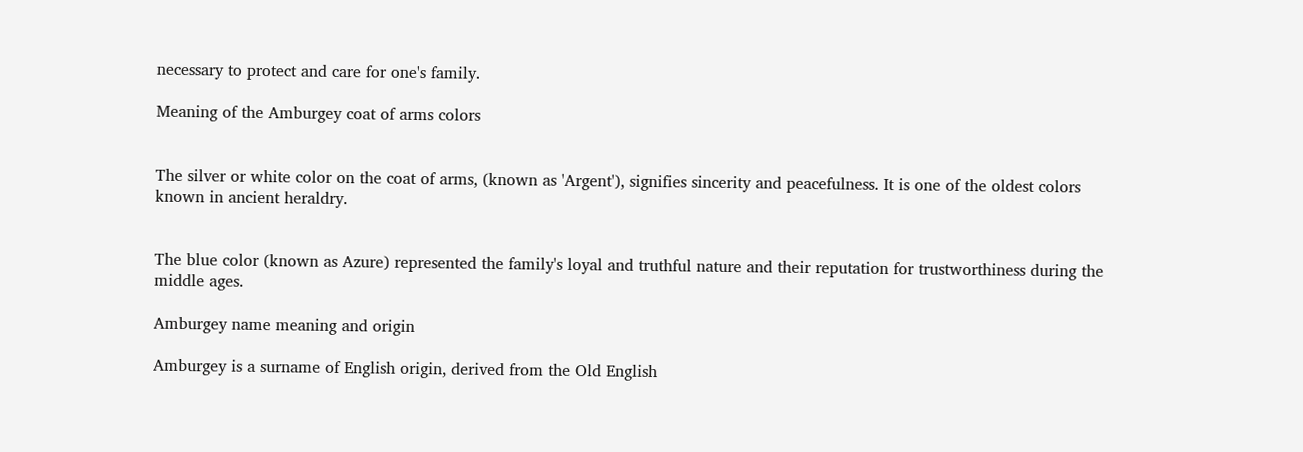necessary to protect and care for one's family.

Meaning of the Amburgey coat of arms colors


The silver or white color on the coat of arms, (known as 'Argent'), signifies sincerity and peacefulness. It is one of the oldest colors known in ancient heraldry.


The blue color (known as Azure) represented the family's loyal and truthful nature and their reputation for trustworthiness during the middle ages.

Amburgey name meaning and origin

Amburgey is a surname of English origin, derived from the Old English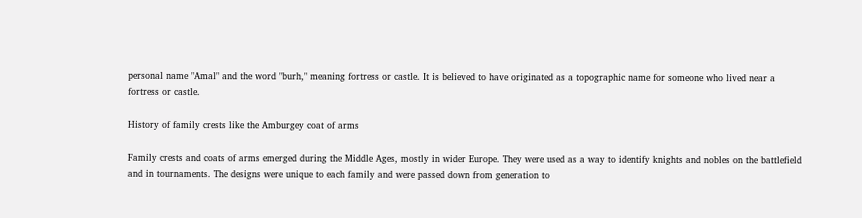personal name "Amal" and the word "burh," meaning fortress or castle. It is believed to have originated as a topographic name for someone who lived near a fortress or castle.

History of family crests like the Amburgey coat of arms

Family crests and coats of arms emerged during the Middle Ages, mostly in wider Europe. They were used as a way to identify knights and nobles on the battlefield and in tournaments. The designs were unique to each family and were passed down from generation to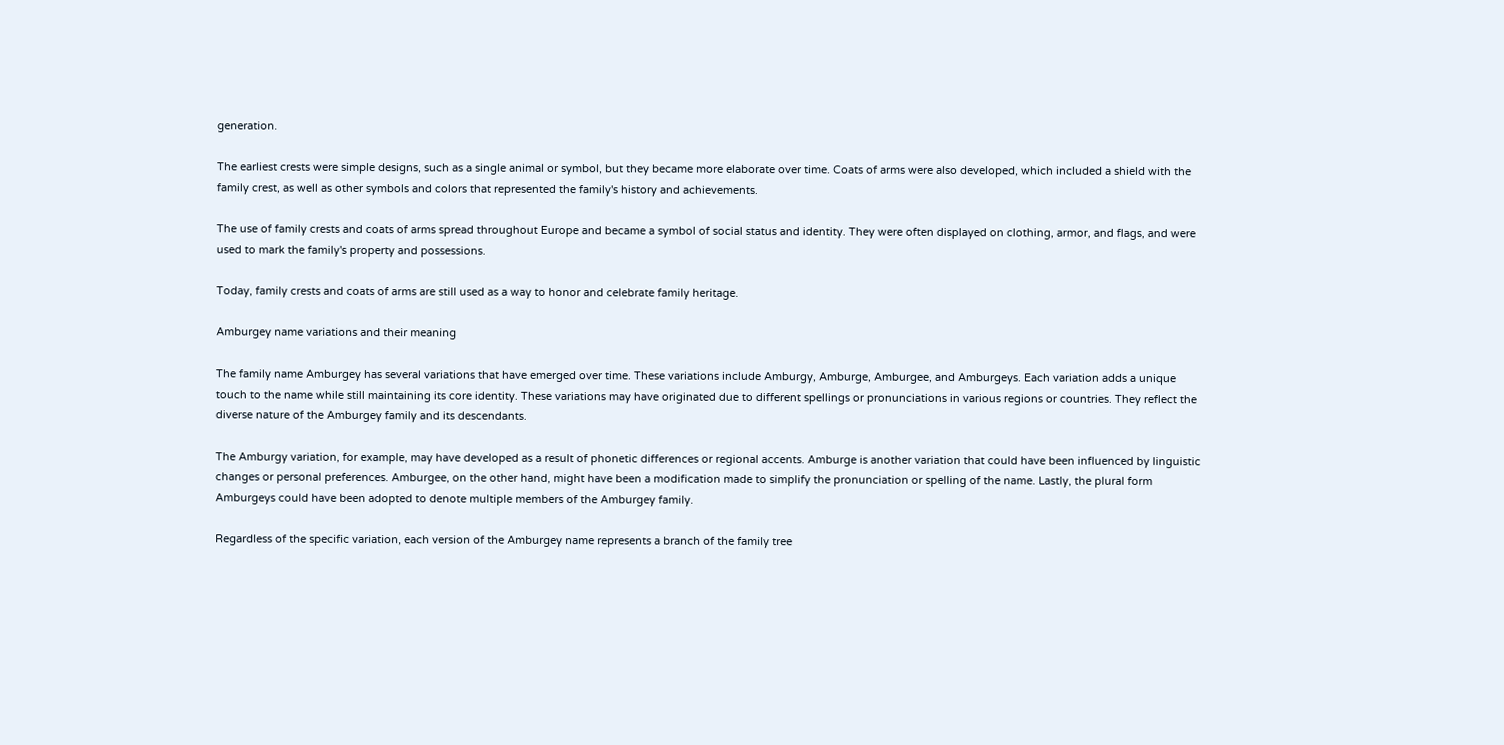generation.

The earliest crests were simple designs, such as a single animal or symbol, but they became more elaborate over time. Coats of arms were also developed, which included a shield with the family crest, as well as other symbols and colors that represented the family's history and achievements.

The use of family crests and coats of arms spread throughout Europe and became a symbol of social status and identity. They were often displayed on clothing, armor, and flags, and were used to mark the family's property and possessions.

Today, family crests and coats of arms are still used as a way to honor and celebrate family heritage.

Amburgey name variations and their meaning

The family name Amburgey has several variations that have emerged over time. These variations include Amburgy, Amburge, Amburgee, and Amburgeys. Each variation adds a unique touch to the name while still maintaining its core identity. These variations may have originated due to different spellings or pronunciations in various regions or countries. They reflect the diverse nature of the Amburgey family and its descendants.

The Amburgy variation, for example, may have developed as a result of phonetic differences or regional accents. Amburge is another variation that could have been influenced by linguistic changes or personal preferences. Amburgee, on the other hand, might have been a modification made to simplify the pronunciation or spelling of the name. Lastly, the plural form Amburgeys could have been adopted to denote multiple members of the Amburgey family.

Regardless of the specific variation, each version of the Amburgey name represents a branch of the family tree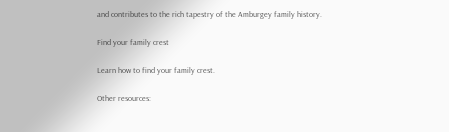and contributes to the rich tapestry of the Amburgey family history.

Find your family crest

Learn how to find your family crest.

Other resources: